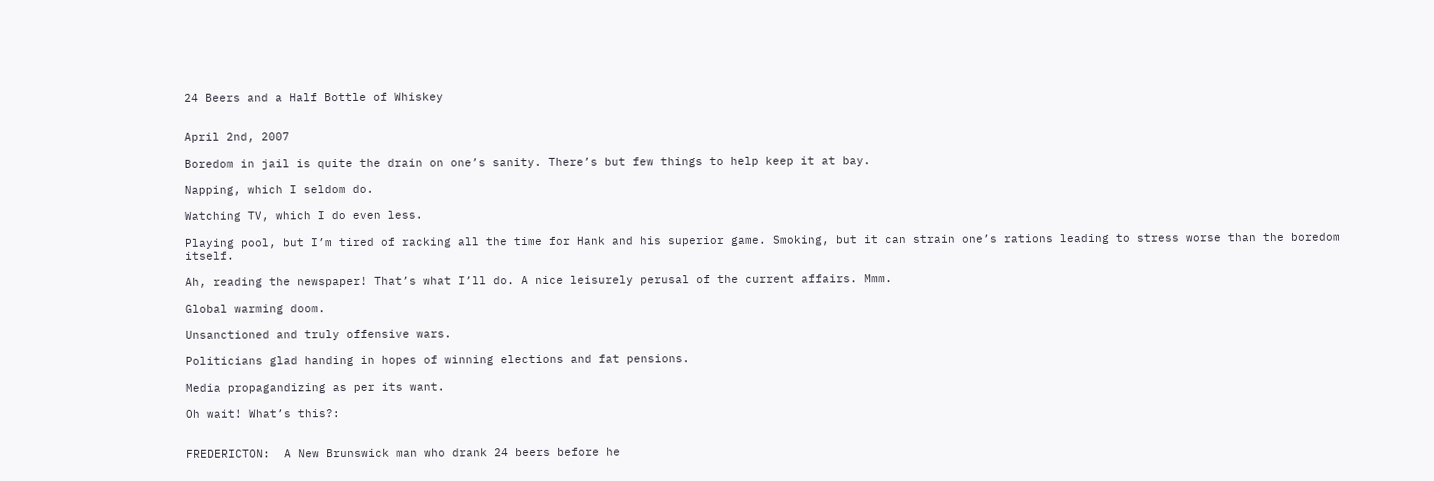24 Beers and a Half Bottle of Whiskey


April 2nd, 2007

Boredom in jail is quite the drain on one’s sanity. There’s but few things to help keep it at bay.

Napping, which I seldom do.

Watching TV, which I do even less.

Playing pool, but I’m tired of racking all the time for Hank and his superior game. Smoking, but it can strain one’s rations leading to stress worse than the boredom itself.

Ah, reading the newspaper! That’s what I’ll do. A nice leisurely perusal of the current affairs. Mmm.

Global warming doom.

Unsanctioned and truly offensive wars.

Politicians glad handing in hopes of winning elections and fat pensions.

Media propagandizing as per its want.

Oh wait! What’s this?:


FREDERICTON:  A New Brunswick man who drank 24 beers before he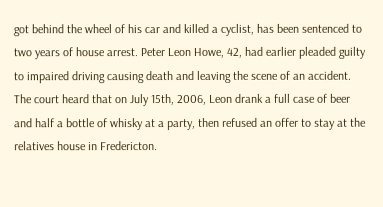got behind the wheel of his car and killed a cyclist, has been sentenced to two years of house arrest. Peter Leon Howe, 42, had earlier pleaded guilty to impaired driving causing death and leaving the scene of an accident. The court heard that on July 15th, 2006, Leon drank a full case of beer and half a bottle of whisky at a party, then refused an offer to stay at the relatives house in Fredericton.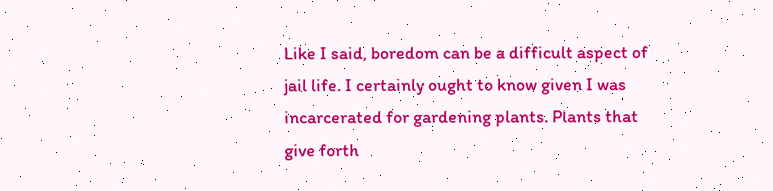Like I said, boredom can be a difficult aspect of jail life. I certainly ought to know given I was incarcerated for gardening plants. Plants that give forth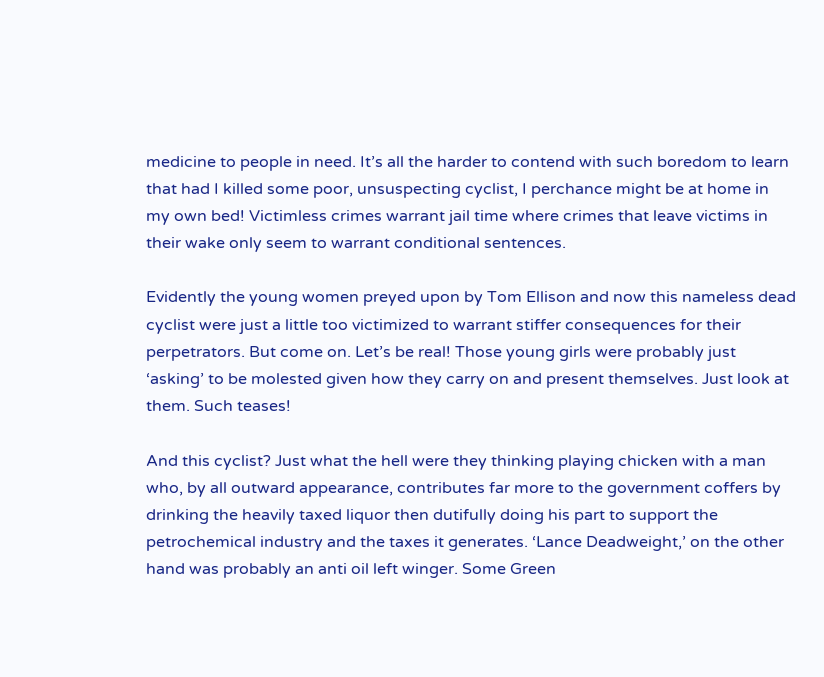medicine to people in need. It’s all the harder to contend with such boredom to learn that had I killed some poor, unsuspecting cyclist, I perchance might be at home in my own bed! Victimless crimes warrant jail time where crimes that leave victims in their wake only seem to warrant conditional sentences.

Evidently the young women preyed upon by Tom Ellison and now this nameless dead cyclist were just a little too victimized to warrant stiffer consequences for their perpetrators. But come on. Let’s be real! Those young girls were probably just ‘asking’ to be molested given how they carry on and present themselves. Just look at them. Such teases!

And this cyclist? Just what the hell were they thinking playing chicken with a man who, by all outward appearance, contributes far more to the government coffers by drinking the heavily taxed liquor then dutifully doing his part to support the petrochemical industry and the taxes it generates. ‘Lance Deadweight,’ on the other hand was probably an anti oil left winger. Some Green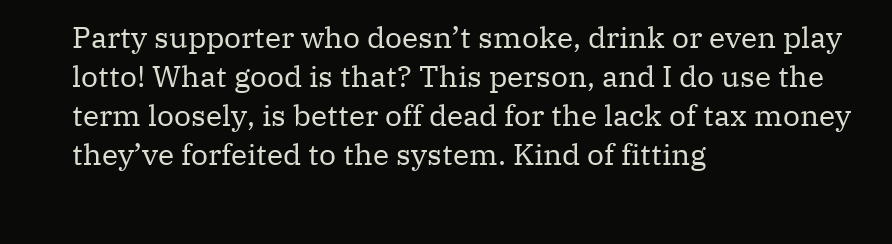Party supporter who doesn’t smoke, drink or even play lotto! What good is that? This person, and I do use the term loosely, is better off dead for the lack of tax money they’ve forfeited to the system. Kind of fitting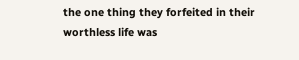the one thing they forfeited in their worthless life was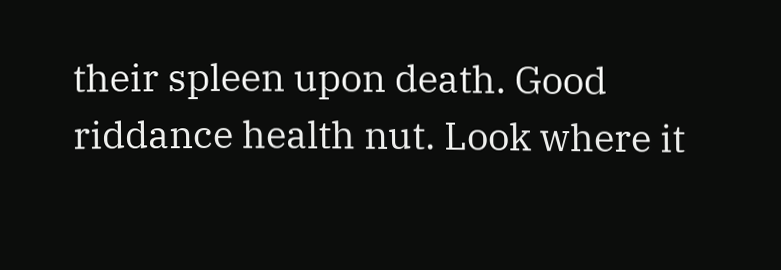their spleen upon death. Good riddance health nut. Look where it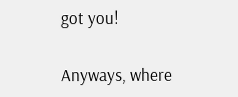got you!

Anyways, where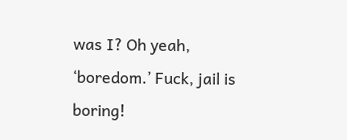was I? Oh yeah, ‘boredom.’ Fuck, jail is boring!